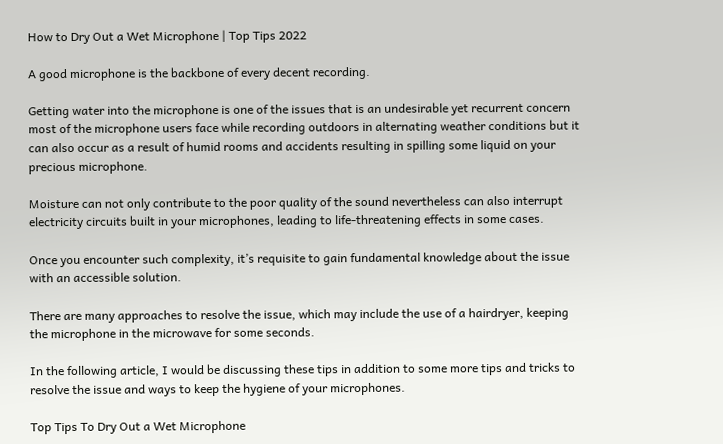How to Dry Out a Wet Microphone | Top Tips 2022

A good microphone is the backbone of every decent recording.

Getting water into the microphone is one of the issues that is an undesirable yet recurrent concern most of the microphone users face while recording outdoors in alternating weather conditions but it can also occur as a result of humid rooms and accidents resulting in spilling some liquid on your precious microphone.

Moisture can not only contribute to the poor quality of the sound nevertheless can also interrupt electricity circuits built in your microphones, leading to life-threatening effects in some cases.

Once you encounter such complexity, it’s requisite to gain fundamental knowledge about the issue with an accessible solution.

There are many approaches to resolve the issue, which may include the use of a hairdryer, keeping the microphone in the microwave for some seconds.

In the following article, I would be discussing these tips in addition to some more tips and tricks to resolve the issue and ways to keep the hygiene of your microphones.

Top Tips To Dry Out a Wet Microphone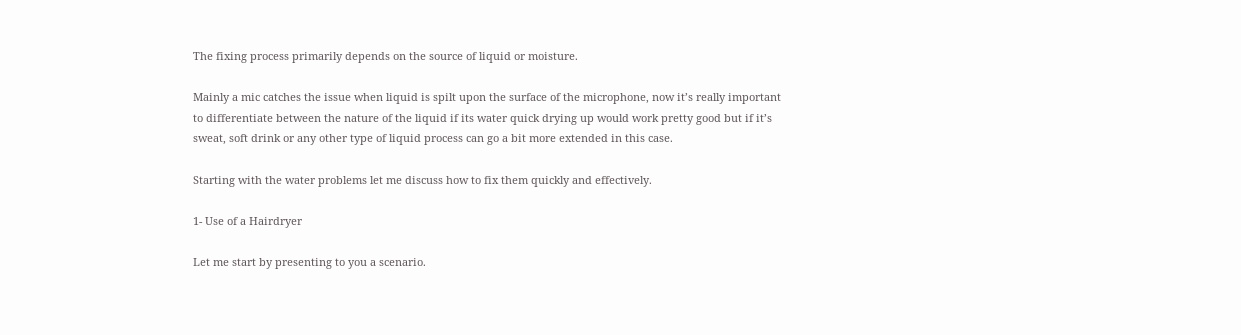The fixing process primarily depends on the source of liquid or moisture.

Mainly a mic catches the issue when liquid is spilt upon the surface of the microphone, now it’s really important to differentiate between the nature of the liquid if its water quick drying up would work pretty good but if it’s sweat, soft drink or any other type of liquid process can go a bit more extended in this case.

Starting with the water problems let me discuss how to fix them quickly and effectively.

1- Use of a Hairdryer

Let me start by presenting to you a scenario.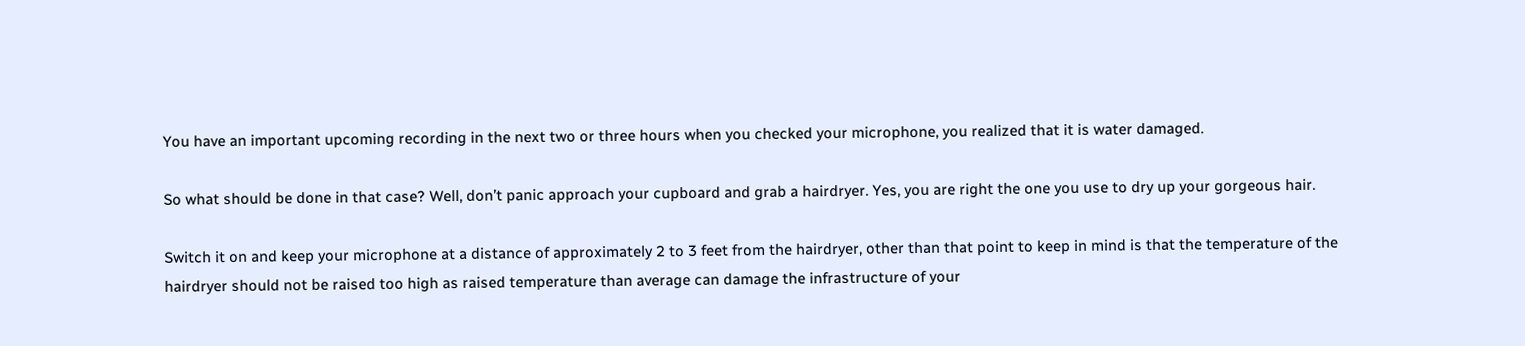You have an important upcoming recording in the next two or three hours when you checked your microphone, you realized that it is water damaged.

So what should be done in that case? Well, don’t panic approach your cupboard and grab a hairdryer. Yes, you are right the one you use to dry up your gorgeous hair.

Switch it on and keep your microphone at a distance of approximately 2 to 3 feet from the hairdryer, other than that point to keep in mind is that the temperature of the hairdryer should not be raised too high as raised temperature than average can damage the infrastructure of your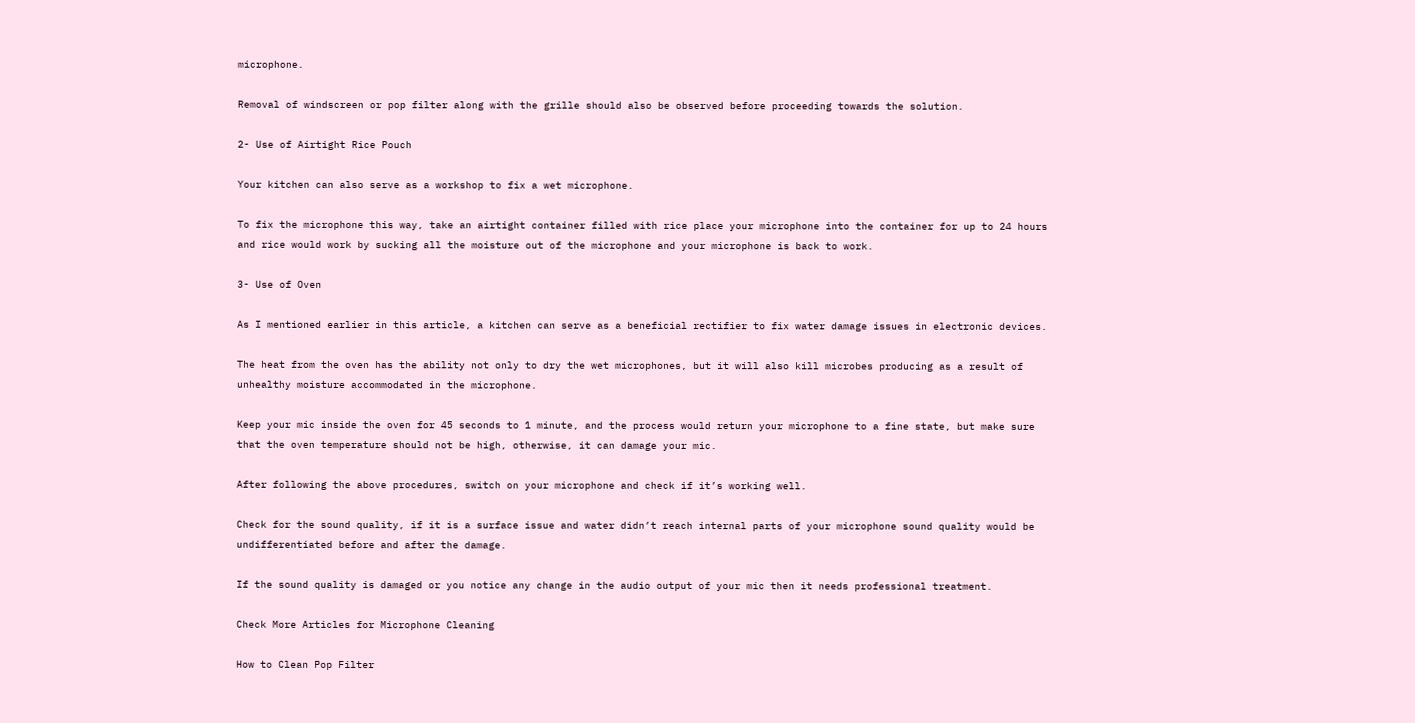microphone.

Removal of windscreen or pop filter along with the grille should also be observed before proceeding towards the solution.

2- Use of Airtight Rice Pouch

Your kitchen can also serve as a workshop to fix a wet microphone.

To fix the microphone this way, take an airtight container filled with rice place your microphone into the container for up to 24 hours and rice would work by sucking all the moisture out of the microphone and your microphone is back to work.

3- Use of Oven

As I mentioned earlier in this article, a kitchen can serve as a beneficial rectifier to fix water damage issues in electronic devices.

The heat from the oven has the ability not only to dry the wet microphones, but it will also kill microbes producing as a result of unhealthy moisture accommodated in the microphone.

Keep your mic inside the oven for 45 seconds to 1 minute, and the process would return your microphone to a fine state, but make sure that the oven temperature should not be high, otherwise, it can damage your mic.

After following the above procedures, switch on your microphone and check if it’s working well.

Check for the sound quality, if it is a surface issue and water didn’t reach internal parts of your microphone sound quality would be undifferentiated before and after the damage.

If the sound quality is damaged or you notice any change in the audio output of your mic then it needs professional treatment.

Check More Articles for Microphone Cleaning

How to Clean Pop Filter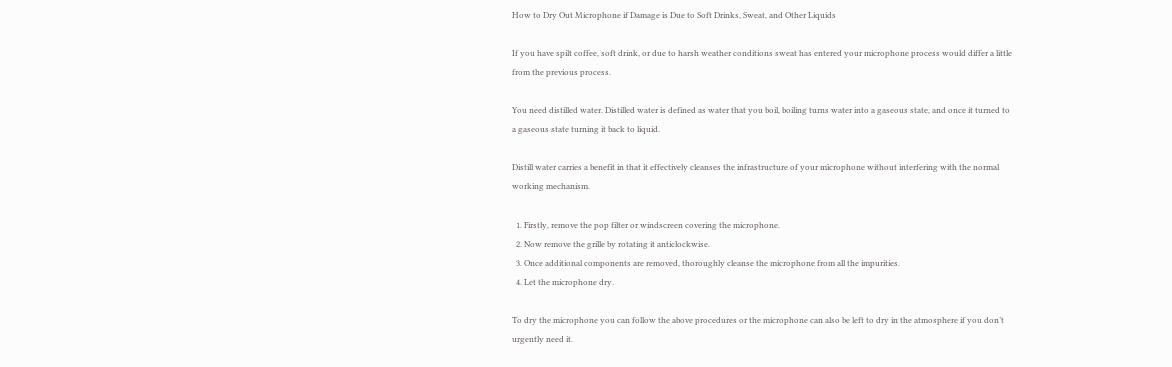How to Dry Out Microphone if Damage is Due to Soft Drinks, Sweat, and Other Liquids

If you have spilt coffee, soft drink, or due to harsh weather conditions sweat has entered your microphone process would differ a little from the previous process.

You need distilled water. Distilled water is defined as water that you boil, boiling turns water into a gaseous state, and once it turned to a gaseous state turning it back to liquid.

Distill water carries a benefit in that it effectively cleanses the infrastructure of your microphone without interfering with the normal working mechanism.

  1. Firstly, remove the pop filter or windscreen covering the microphone.
  2. Now remove the grille by rotating it anticlockwise.
  3. Once additional components are removed, thoroughly cleanse the microphone from all the impurities.
  4. Let the microphone dry.

To dry the microphone you can follow the above procedures or the microphone can also be left to dry in the atmosphere if you don’t urgently need it.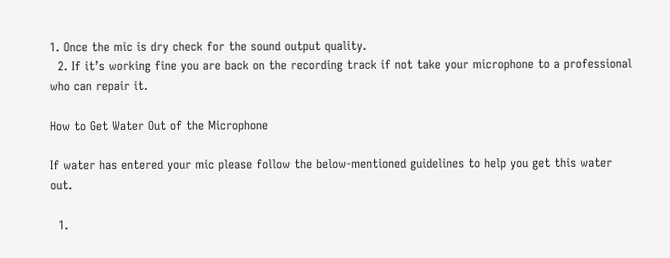1. Once the mic is dry check for the sound output quality.
  2. If it’s working fine you are back on the recording track if not take your microphone to a professional who can repair it.

How to Get Water Out of the Microphone

If water has entered your mic please follow the below-mentioned guidelines to help you get this water out.

  1.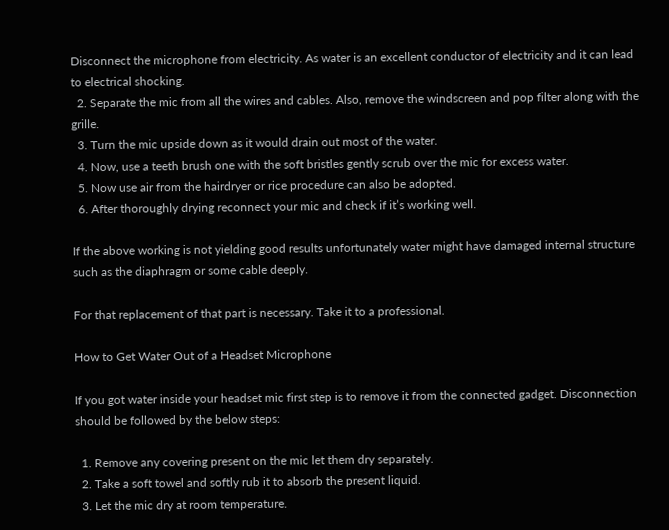Disconnect the microphone from electricity. As water is an excellent conductor of electricity and it can lead to electrical shocking.
  2. Separate the mic from all the wires and cables. Also, remove the windscreen and pop filter along with the grille.
  3. Turn the mic upside down as it would drain out most of the water.
  4. Now, use a teeth brush one with the soft bristles gently scrub over the mic for excess water.
  5. Now use air from the hairdryer or rice procedure can also be adopted.
  6. After thoroughly drying reconnect your mic and check if it’s working well.

If the above working is not yielding good results unfortunately water might have damaged internal structure such as the diaphragm or some cable deeply.

For that replacement of that part is necessary. Take it to a professional.

How to Get Water Out of a Headset Microphone

If you got water inside your headset mic first step is to remove it from the connected gadget. Disconnection should be followed by the below steps:

  1. Remove any covering present on the mic let them dry separately.
  2. Take a soft towel and softly rub it to absorb the present liquid.
  3. Let the mic dry at room temperature.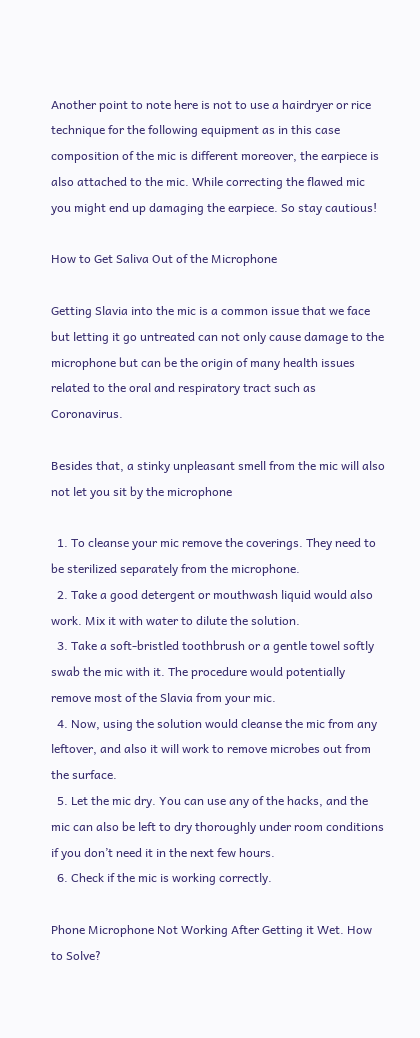Another point to note here is not to use a hairdryer or rice technique for the following equipment as in this case composition of the mic is different moreover, the earpiece is also attached to the mic. While correcting the flawed mic you might end up damaging the earpiece. So stay cautious!

How to Get Saliva Out of the Microphone

Getting Slavia into the mic is a common issue that we face but letting it go untreated can not only cause damage to the microphone but can be the origin of many health issues related to the oral and respiratory tract such as Coronavirus.

Besides that, a stinky unpleasant smell from the mic will also not let you sit by the microphone

  1. To cleanse your mic remove the coverings. They need to be sterilized separately from the microphone.
  2. Take a good detergent or mouthwash liquid would also work. Mix it with water to dilute the solution.
  3. Take a soft-bristled toothbrush or a gentle towel softly swab the mic with it. The procedure would potentially remove most of the Slavia from your mic.
  4. Now, using the solution would cleanse the mic from any leftover, and also it will work to remove microbes out from the surface.
  5. Let the mic dry. You can use any of the hacks, and the mic can also be left to dry thoroughly under room conditions if you don’t need it in the next few hours.
  6. Check if the mic is working correctly.

Phone Microphone Not Working After Getting it Wet. How to Solve?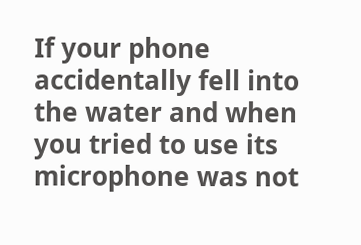If your phone accidentally fell into the water and when you tried to use its microphone was not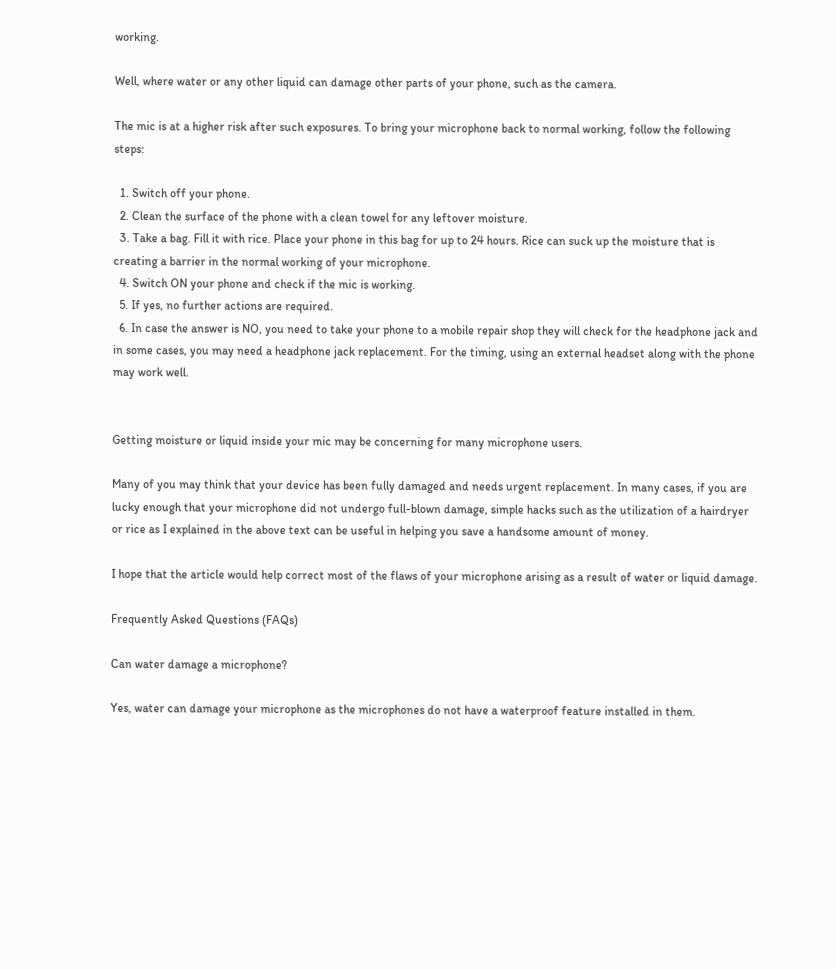working.

Well, where water or any other liquid can damage other parts of your phone, such as the camera.

The mic is at a higher risk after such exposures. To bring your microphone back to normal working, follow the following steps:

  1. Switch off your phone.
  2. Clean the surface of the phone with a clean towel for any leftover moisture.
  3. Take a bag. Fill it with rice. Place your phone in this bag for up to 24 hours. Rice can suck up the moisture that is creating a barrier in the normal working of your microphone.
  4. Switch ON your phone and check if the mic is working.
  5. If yes, no further actions are required.
  6. In case the answer is NO, you need to take your phone to a mobile repair shop they will check for the headphone jack and in some cases, you may need a headphone jack replacement. For the timing, using an external headset along with the phone may work well.


Getting moisture or liquid inside your mic may be concerning for many microphone users.

Many of you may think that your device has been fully damaged and needs urgent replacement. In many cases, if you are lucky enough that your microphone did not undergo full-blown damage, simple hacks such as the utilization of a hairdryer or rice as I explained in the above text can be useful in helping you save a handsome amount of money.

I hope that the article would help correct most of the flaws of your microphone arising as a result of water or liquid damage.

Frequently Asked Questions (FAQs)

Can water damage a microphone?

Yes, water can damage your microphone as the microphones do not have a waterproof feature installed in them.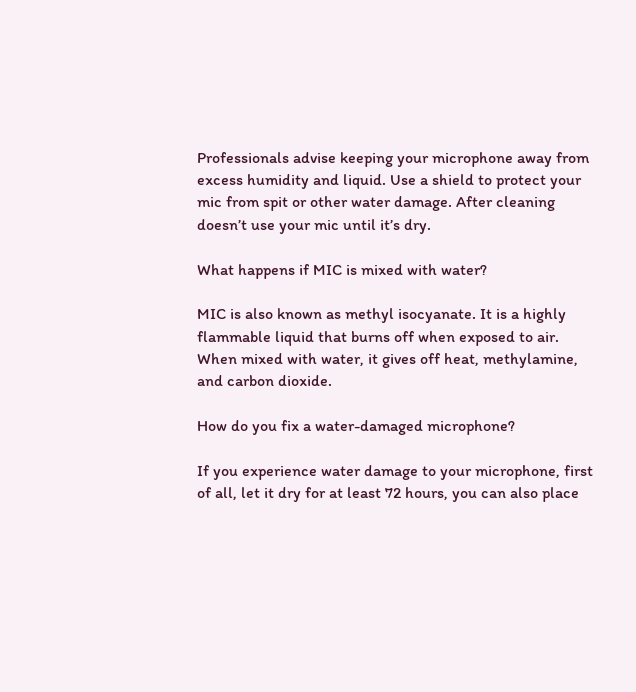Professionals advise keeping your microphone away from excess humidity and liquid. Use a shield to protect your mic from spit or other water damage. After cleaning doesn’t use your mic until it’s dry.

What happens if MIC is mixed with water?

MIC is also known as methyl isocyanate. It is a highly flammable liquid that burns off when exposed to air. When mixed with water, it gives off heat, methylamine, and carbon dioxide.

How do you fix a water-damaged microphone?

If you experience water damage to your microphone, first of all, let it dry for at least 72 hours, you can also place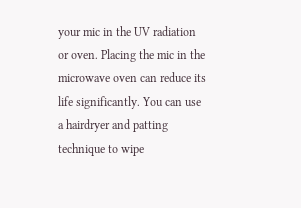your mic in the UV radiation or oven. Placing the mic in the microwave oven can reduce its life significantly. You can use a hairdryer and patting technique to wipe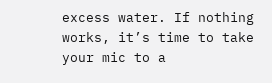excess water. If nothing works, it’s time to take your mic to a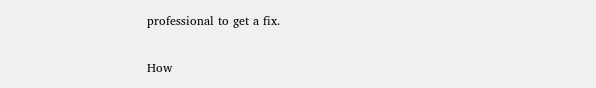professional to get a fix.

How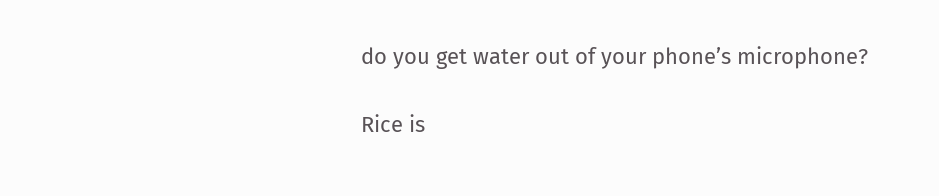do you get water out of your phone’s microphone?

Rice is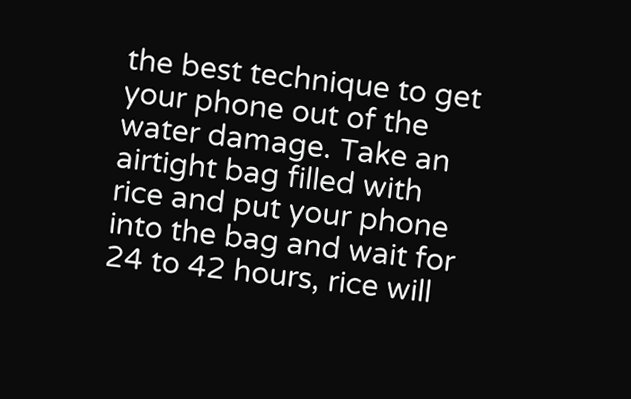the best technique to get your phone out of the water damage. Take an airtight bag filled with rice and put your phone into the bag and wait for 24 to 42 hours, rice will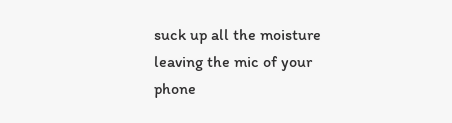suck up all the moisture leaving the mic of your phone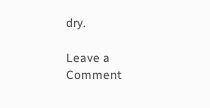dry.

Leave a Comment